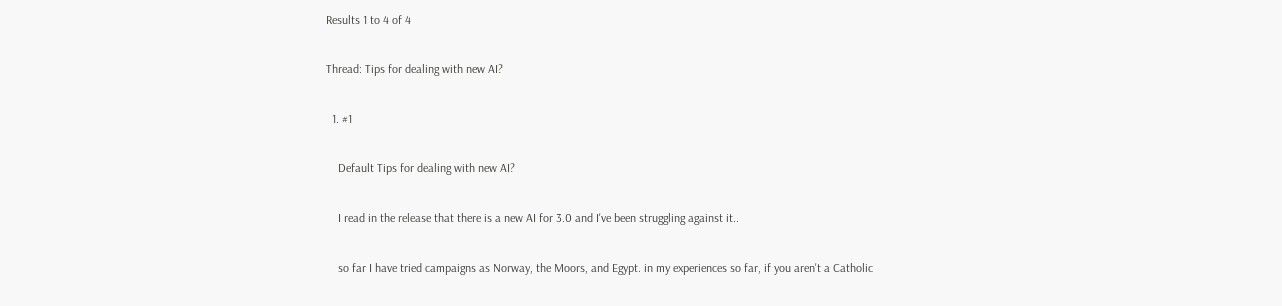Results 1 to 4 of 4

Thread: Tips for dealing with new AI?

  1. #1

    Default Tips for dealing with new AI?

    I read in the release that there is a new AI for 3.0 and I've been struggling against it..

    so far I have tried campaigns as Norway, the Moors, and Egypt. in my experiences so far, if you aren't a Catholic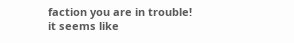faction you are in trouble! it seems like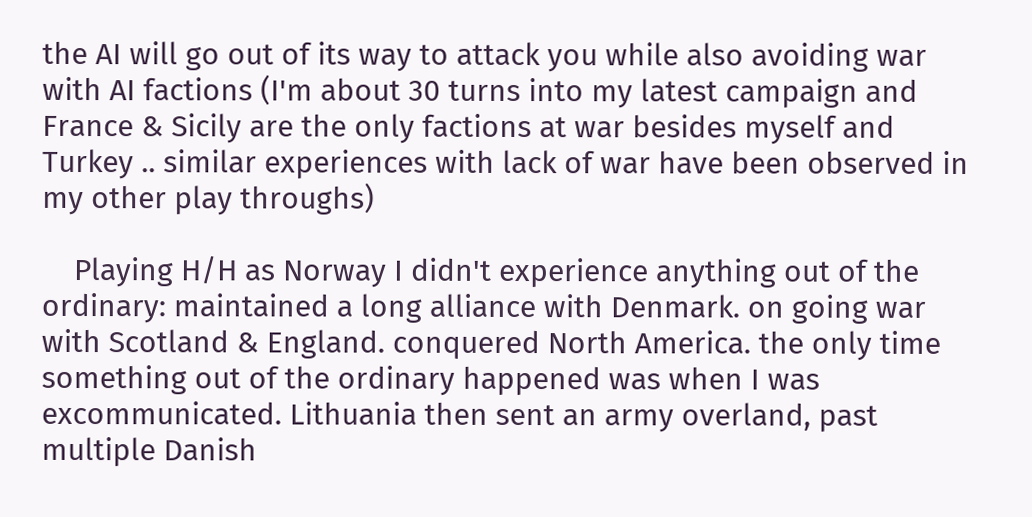the AI will go out of its way to attack you while also avoiding war with AI factions (I'm about 30 turns into my latest campaign and France & Sicily are the only factions at war besides myself and Turkey .. similar experiences with lack of war have been observed in my other play throughs)

    Playing H/H as Norway I didn't experience anything out of the ordinary: maintained a long alliance with Denmark. on going war with Scotland & England. conquered North America. the only time something out of the ordinary happened was when I was excommunicated. Lithuania then sent an army overland, past multiple Danish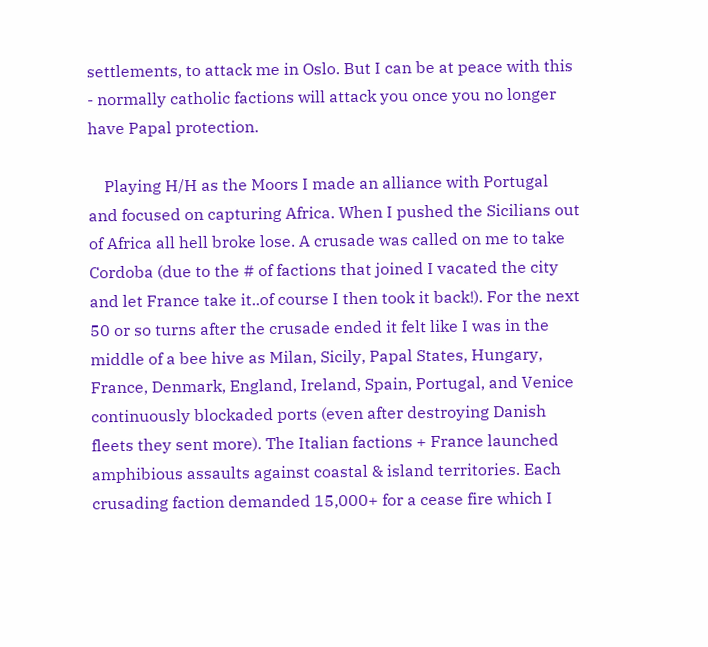settlements, to attack me in Oslo. But I can be at peace with this - normally catholic factions will attack you once you no longer have Papal protection.

    Playing H/H as the Moors I made an alliance with Portugal and focused on capturing Africa. When I pushed the Sicilians out of Africa all hell broke lose. A crusade was called on me to take Cordoba (due to the # of factions that joined I vacated the city and let France take it..of course I then took it back!). For the next 50 or so turns after the crusade ended it felt like I was in the middle of a bee hive as Milan, Sicily, Papal States, Hungary, France, Denmark, England, Ireland, Spain, Portugal, and Venice continuously blockaded ports (even after destroying Danish fleets they sent more). The Italian factions + France launched amphibious assaults against coastal & island territories. Each crusading faction demanded 15,000+ for a cease fire which I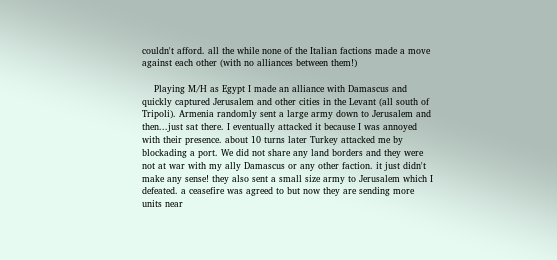couldn't afford. all the while none of the Italian factions made a move against each other (with no alliances between them!)

    Playing M/H as Egypt I made an alliance with Damascus and quickly captured Jerusalem and other cities in the Levant (all south of Tripoli). Armenia randomly sent a large army down to Jerusalem and then...just sat there. I eventually attacked it because I was annoyed with their presence. about 10 turns later Turkey attacked me by blockading a port. We did not share any land borders and they were not at war with my ally Damascus or any other faction. it just didn't make any sense! they also sent a small size army to Jerusalem which I defeated. a ceasefire was agreed to but now they are sending more units near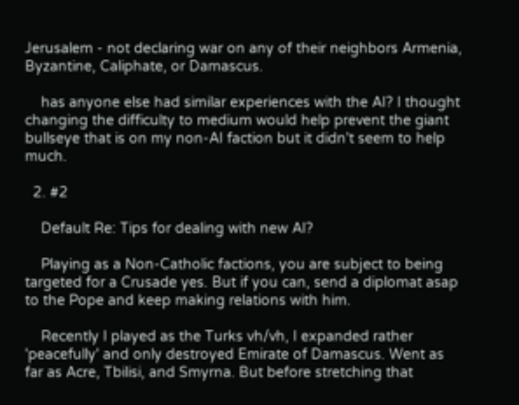Jerusalem - not declaring war on any of their neighbors Armenia, Byzantine, Caliphate, or Damascus.

    has anyone else had similar experiences with the AI? I thought changing the difficulty to medium would help prevent the giant bullseye that is on my non-AI faction but it didn't seem to help much.

  2. #2

    Default Re: Tips for dealing with new AI?

    Playing as a Non-Catholic factions, you are subject to being targeted for a Crusade yes. But if you can, send a diplomat asap to the Pope and keep making relations with him.

    Recently I played as the Turks vh/vh, I expanded rather 'peacefully' and only destroyed Emirate of Damascus. Went as far as Acre, Tbilisi, and Smyrna. But before stretching that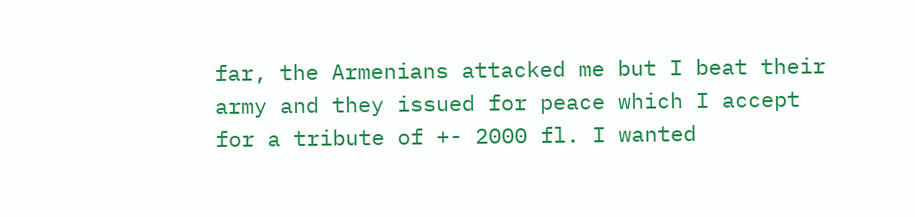far, the Armenians attacked me but I beat their army and they issued for peace which I accept for a tribute of +- 2000 fl. I wanted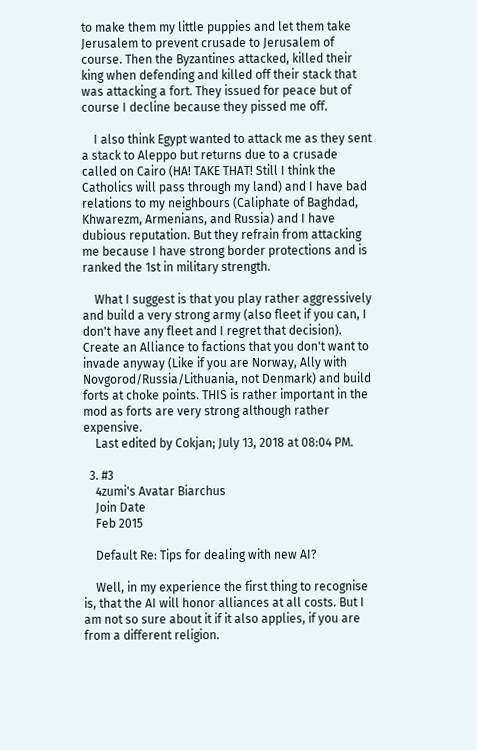to make them my little puppies and let them take Jerusalem to prevent crusade to Jerusalem of course. Then the Byzantines attacked, killed their king when defending and killed off their stack that was attacking a fort. They issued for peace but of course I decline because they pissed me off.

    I also think Egypt wanted to attack me as they sent a stack to Aleppo but returns due to a crusade called on Cairo (HA! TAKE THAT! Still I think the Catholics will pass through my land) and I have bad relations to my neighbours (Caliphate of Baghdad, Khwarezm, Armenians, and Russia) and I have dubious reputation. But they refrain from attacking me because I have strong border protections and is ranked the 1st in military strength.

    What I suggest is that you play rather aggressively and build a very strong army (also fleet if you can, I don't have any fleet and I regret that decision). Create an Alliance to factions that you don't want to invade anyway (Like if you are Norway, Ally with Novgorod/Russia/Lithuania, not Denmark) and build forts at choke points. THIS is rather important in the mod as forts are very strong although rather expensive.
    Last edited by Cokjan; July 13, 2018 at 08:04 PM.

  3. #3
    4zumi's Avatar Biarchus
    Join Date
    Feb 2015

    Default Re: Tips for dealing with new AI?

    Well, in my experience the first thing to recognise is, that the AI will honor alliances at all costs. But I am not so sure about it if it also applies, if you are from a different religion.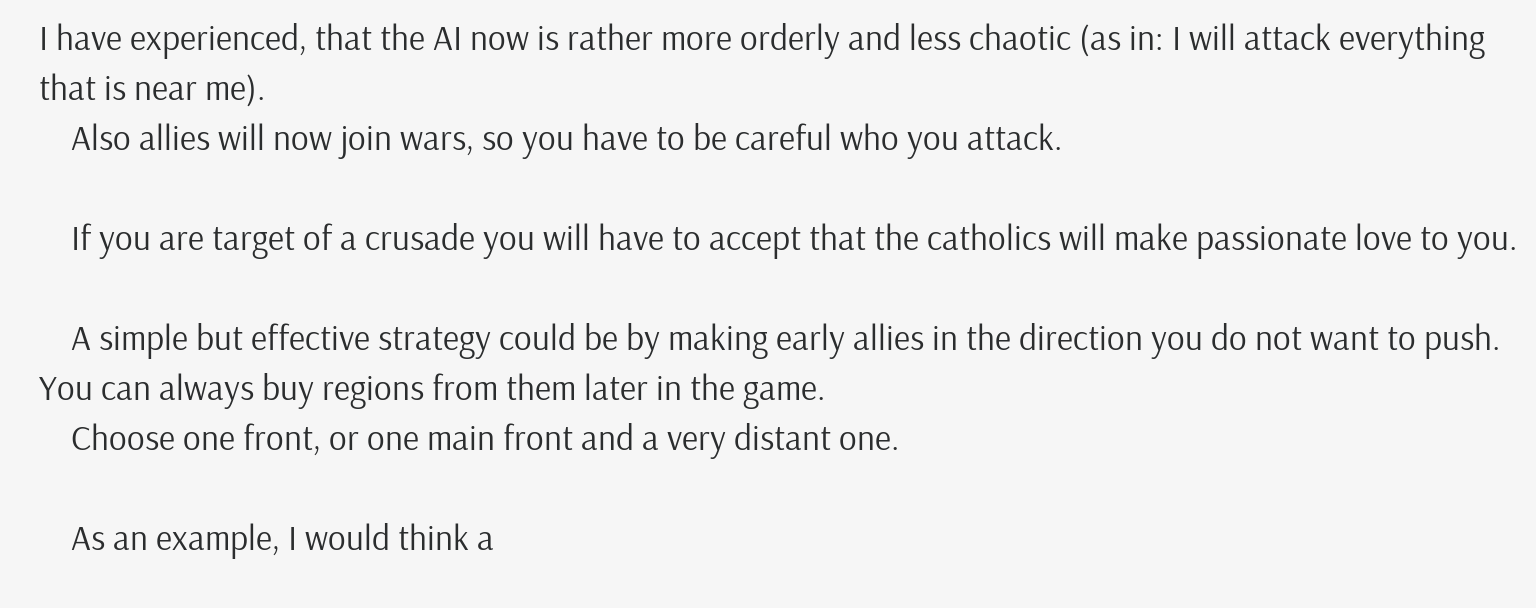I have experienced, that the AI now is rather more orderly and less chaotic (as in: I will attack everything that is near me).
    Also allies will now join wars, so you have to be careful who you attack.

    If you are target of a crusade you will have to accept that the catholics will make passionate love to you.

    A simple but effective strategy could be by making early allies in the direction you do not want to push. You can always buy regions from them later in the game.
    Choose one front, or one main front and a very distant one.

    As an example, I would think a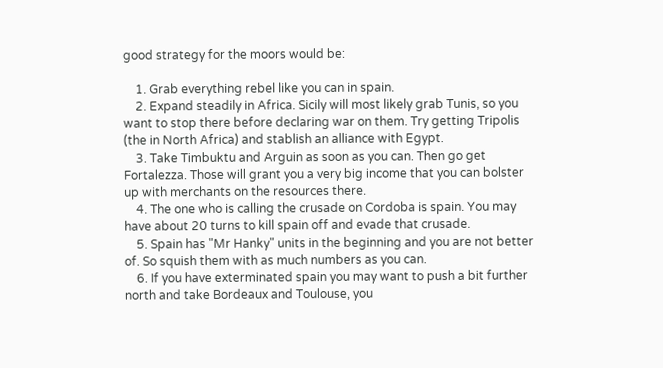good strategy for the moors would be:

    1. Grab everything rebel like you can in spain.
    2. Expand steadily in Africa. Sicily will most likely grab Tunis, so you want to stop there before declaring war on them. Try getting Tripolis (the in North Africa) and stablish an alliance with Egypt.
    3. Take Timbuktu and Arguin as soon as you can. Then go get Fortalezza. Those will grant you a very big income that you can bolster up with merchants on the resources there.
    4. The one who is calling the crusade on Cordoba is spain. You may have about 20 turns to kill spain off and evade that crusade.
    5. Spain has "Mr Hanky" units in the beginning and you are not better of. So squish them with as much numbers as you can.
    6. If you have exterminated spain you may want to push a bit further north and take Bordeaux and Toulouse, you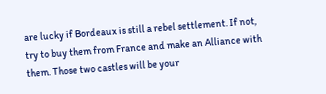are lucky if Bordeaux is still a rebel settlement. If not, try to buy them from France and make an Alliance with them. Those two castles will be your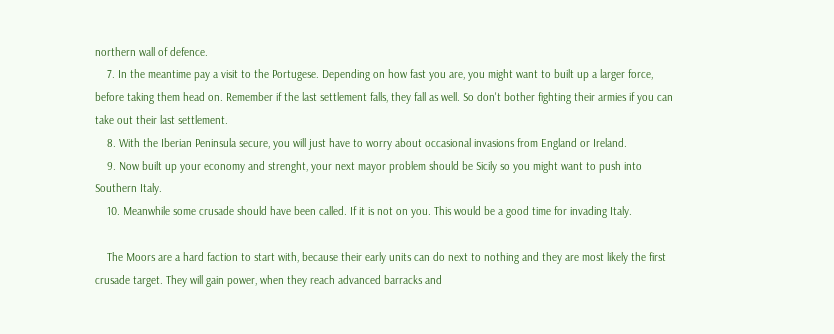northern wall of defence.
    7. In the meantime pay a visit to the Portugese. Depending on how fast you are, you might want to built up a larger force, before taking them head on. Remember if the last settlement falls, they fall as well. So don't bother fighting their armies if you can take out their last settlement.
    8. With the Iberian Peninsula secure, you will just have to worry about occasional invasions from England or Ireland.
    9. Now built up your economy and strenght, your next mayor problem should be Sicily so you might want to push into Southern Italy.
    10. Meanwhile some crusade should have been called. If it is not on you. This would be a good time for invading Italy.

    The Moors are a hard faction to start with, because their early units can do next to nothing and they are most likely the first crusade target. They will gain power, when they reach advanced barracks and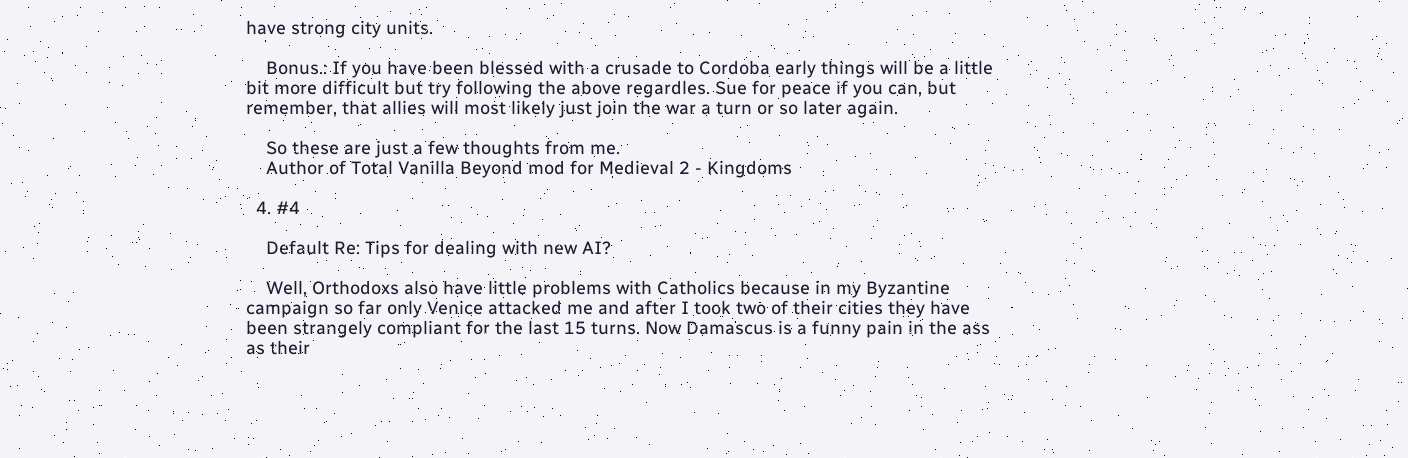have strong city units.

    Bonus.: If you have been blessed with a crusade to Cordoba early things will be a little bit more difficult but try following the above regardles. Sue for peace if you can, but remember, that allies will most likely just join the war a turn or so later again.

    So these are just a few thoughts from me.
    Author of Total Vanilla Beyond mod for Medieval 2 - Kingdoms

  4. #4

    Default Re: Tips for dealing with new AI?

    Well, Orthodoxs also have little problems with Catholics because in my Byzantine campaign so far only Venice attacked me and after I took two of their cities they have been strangely compliant for the last 15 turns. Now Damascus is a funny pain in the ass as their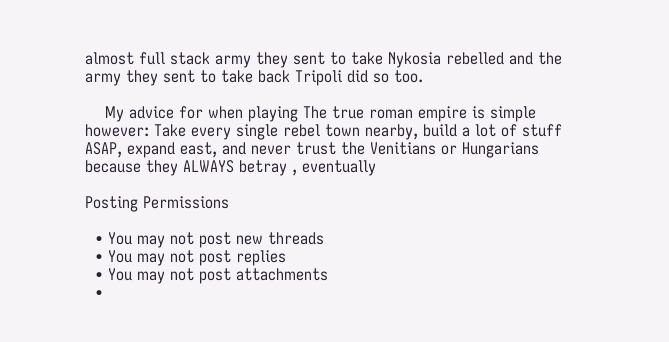almost full stack army they sent to take Nykosia rebelled and the army they sent to take back Tripoli did so too.

    My advice for when playing The true roman empire is simple however: Take every single rebel town nearby, build a lot of stuff ASAP, expand east, and never trust the Venitians or Hungarians because they ALWAYS betray , eventually

Posting Permissions

  • You may not post new threads
  • You may not post replies
  • You may not post attachments
  •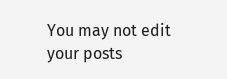You may not edit your posts